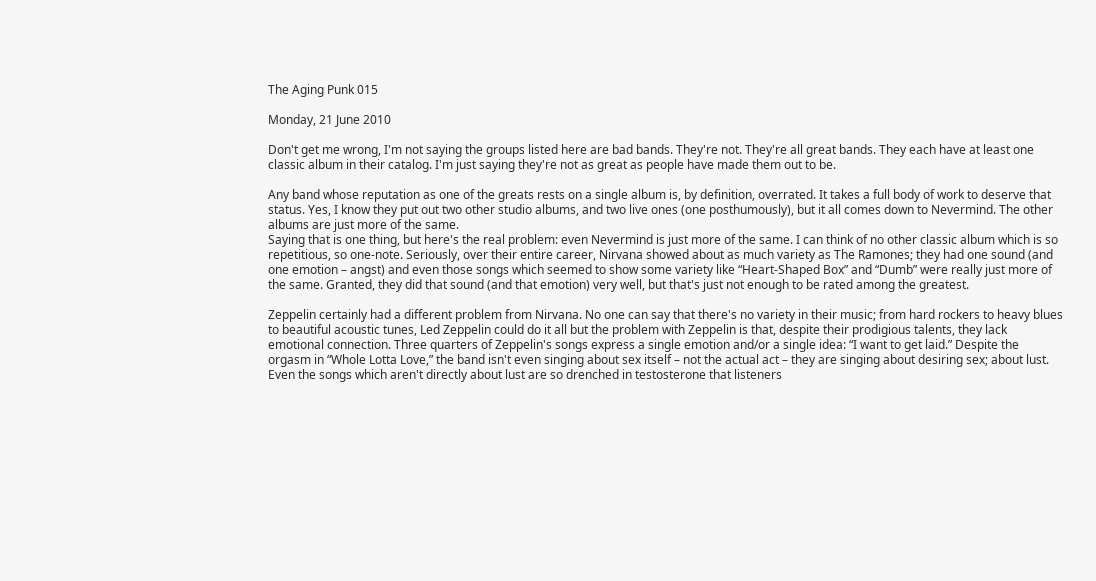The Aging Punk 015

Monday, 21 June 2010

Don't get me wrong, I'm not saying the groups listed here are bad bands. They're not. They're all great bands. They each have at least one classic album in their catalog. I'm just saying they're not as great as people have made them out to be.

Any band whose reputation as one of the greats rests on a single album is, by definition, overrated. It takes a full body of work to deserve that status. Yes, I know they put out two other studio albums, and two live ones (one posthumously), but it all comes down to Nevermind. The other albums are just more of the same.
Saying that is one thing, but here's the real problem: even Nevermind is just more of the same. I can think of no other classic album which is so repetitious, so one-note. Seriously, over their entire career, Nirvana showed about as much variety as The Ramones; they had one sound (and one emotion – angst) and even those songs which seemed to show some variety like “Heart-Shaped Box” and “Dumb” were really just more of the same. Granted, they did that sound (and that emotion) very well, but that's just not enough to be rated among the greatest.

Zeppelin certainly had a different problem from Nirvana. No one can say that there's no variety in their music; from hard rockers to heavy blues to beautiful acoustic tunes, Led Zeppelin could do it all but the problem with Zeppelin is that, despite their prodigious talents, they lack emotional connection. Three quarters of Zeppelin's songs express a single emotion and/or a single idea: “I want to get laid.” Despite the orgasm in “Whole Lotta Love,” the band isn't even singing about sex itself – not the actual act – they are singing about desiring sex; about lust. Even the songs which aren't directly about lust are so drenched in testosterone that listeners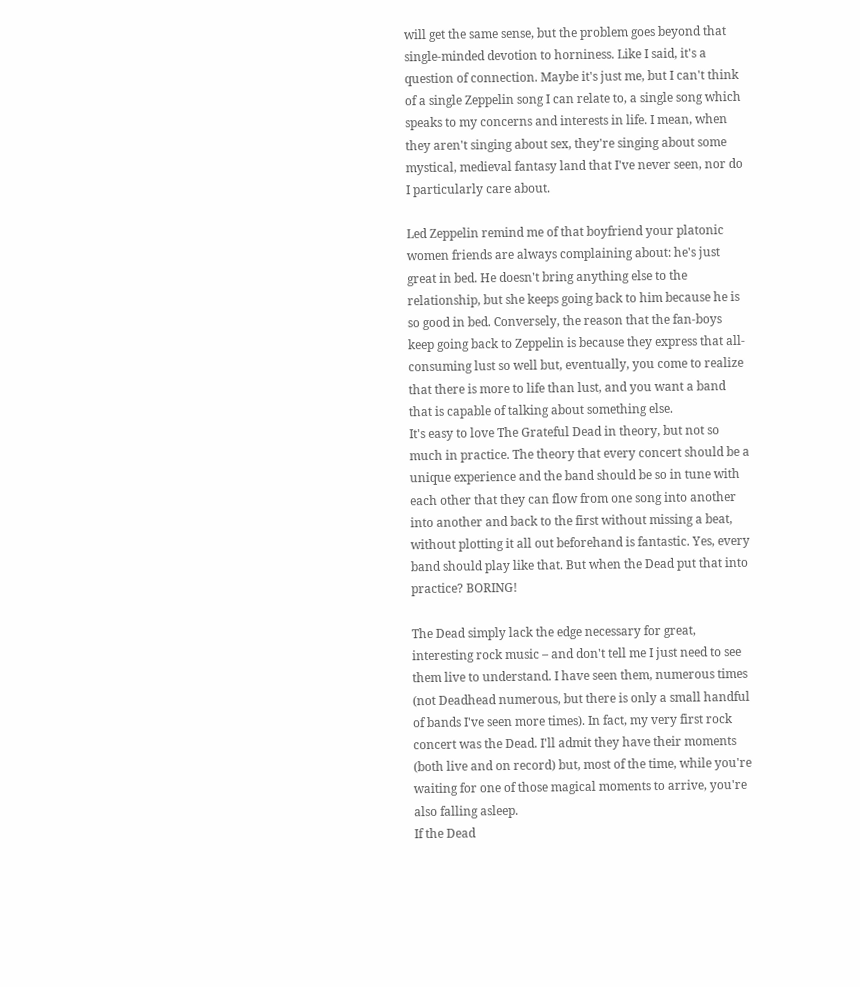will get the same sense, but the problem goes beyond that single-minded devotion to horniness. Like I said, it's a question of connection. Maybe it's just me, but I can't think of a single Zeppelin song I can relate to, a single song which speaks to my concerns and interests in life. I mean, when they aren't singing about sex, they're singing about some mystical, medieval fantasy land that I've never seen, nor do I particularly care about.

Led Zeppelin remind me of that boyfriend your platonic women friends are always complaining about: he's just great in bed. He doesn't bring anything else to the relationship, but she keeps going back to him because he is so good in bed. Conversely, the reason that the fan-boys keep going back to Zeppelin is because they express that all-consuming lust so well but, eventually, you come to realize that there is more to life than lust, and you want a band that is capable of talking about something else.
It's easy to love The Grateful Dead in theory, but not so much in practice. The theory that every concert should be a unique experience and the band should be so in tune with each other that they can flow from one song into another into another and back to the first without missing a beat, without plotting it all out beforehand is fantastic. Yes, every band should play like that. But when the Dead put that into practice? BORING!

The Dead simply lack the edge necessary for great, interesting rock music – and don't tell me I just need to see them live to understand. I have seen them, numerous times (not Deadhead numerous, but there is only a small handful of bands I've seen more times). In fact, my very first rock concert was the Dead. I'll admit they have their moments (both live and on record) but, most of the time, while you're waiting for one of those magical moments to arrive, you're also falling asleep.
If the Dead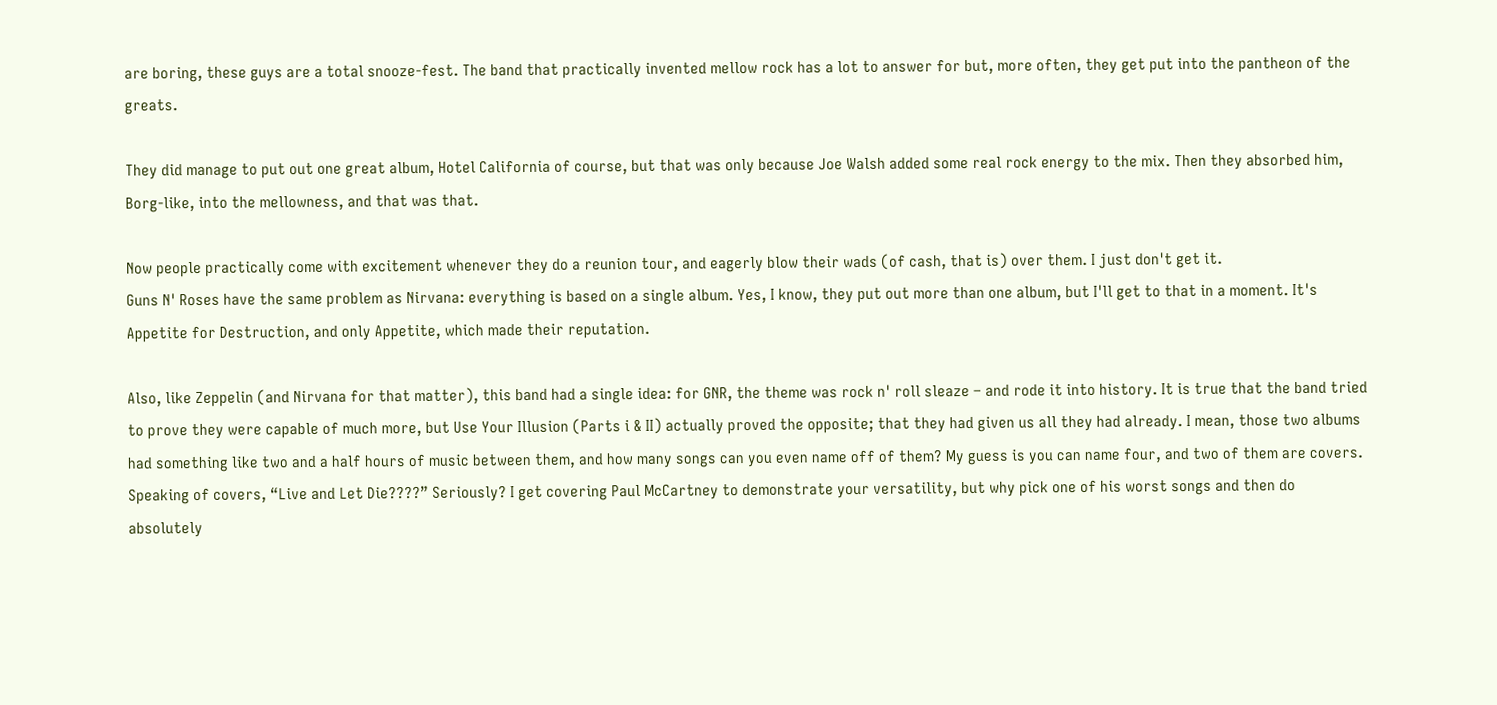are boring, these guys are a total snooze-fest. The band that practically invented mellow rock has a lot to answer for but, more often, they get put into the pantheon of the greats.

They did manage to put out one great album, Hotel California of course, but that was only because Joe Walsh added some real rock energy to the mix. Then they absorbed him, Borg-like, into the mellowness, and that was that.

Now people practically come with excitement whenever they do a reunion tour, and eagerly blow their wads (of cash, that is) over them. I just don't get it.
Guns N' Roses have the same problem as Nirvana: everything is based on a single album. Yes, I know, they put out more than one album, but I'll get to that in a moment. It's Appetite for Destruction, and only Appetite, which made their reputation.

Also, like Zeppelin (and Nirvana for that matter), this band had a single idea: for GNR, the theme was rock n' roll sleaze – and rode it into history. It is true that the band tried to prove they were capable of much more, but Use Your Illusion (Parts i & II) actually proved the opposite; that they had given us all they had already. I mean, those two albums had something like two and a half hours of music between them, and how many songs can you even name off of them? My guess is you can name four, and two of them are covers. Speaking of covers, “Live and Let Die????” Seriously? I get covering Paul McCartney to demonstrate your versatility, but why pick one of his worst songs and then do absolutely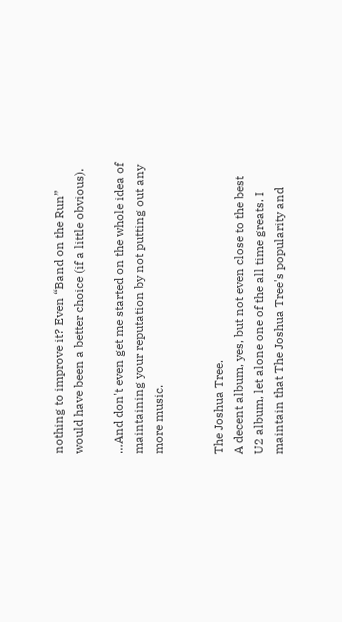nothing to improve it? Even “Band on the Run” would have been a better choice (if a little obvious).

…And don't even get me started on the whole idea of maintaining your reputation by not putting out any more music.


The Joshua Tree.
A decent album, yes, but not even close to the best U2 album, let alone one of the all time greats. I maintain that The Joshua Tree's popularity and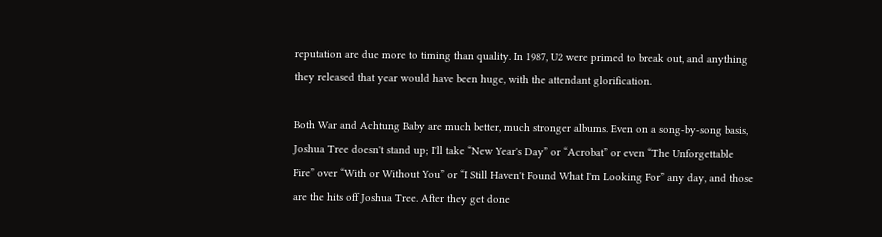reputation are due more to timing than quality. In 1987, U2 were primed to break out, and anything they released that year would have been huge, with the attendant glorification.

Both War and Achtung Baby are much better, much stronger albums. Even on a song-by-song basis, Joshua Tree doesn't stand up; I'll take “New Year's Day” or “Acrobat” or even “The Unforgettable Fire” over “With or Without You” or “I Still Haven't Found What I'm Looking For” any day, and those are the hits off Joshua Tree. After they get done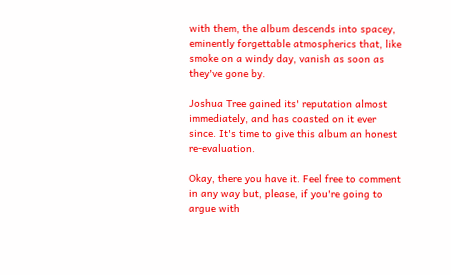with them, the album descends into spacey, eminently forgettable atmospherics that, like smoke on a windy day, vanish as soon as they've gone by.

Joshua Tree gained its' reputation almost immediately, and has coasted on it ever since. It's time to give this album an honest re-evaluation.

Okay, there you have it. Feel free to comment in any way but, please, if you're going to argue with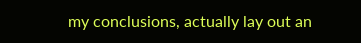my conclusions, actually lay out an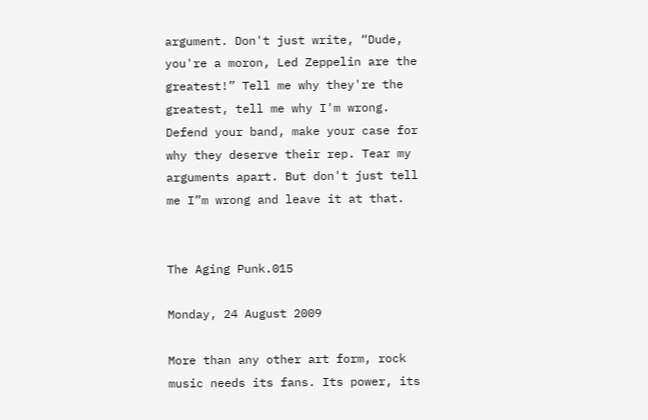argument. Don't just write, “Dude, you're a moron, Led Zeppelin are the greatest!” Tell me why they're the greatest, tell me why I'm wrong. Defend your band, make your case for why they deserve their rep. Tear my arguments apart. But don't just tell me I”m wrong and leave it at that.


The Aging Punk.015

Monday, 24 August 2009

More than any other art form, rock music needs its fans. Its power, its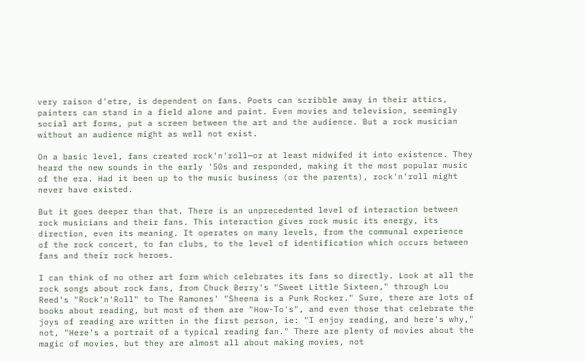very raison d'etre, is dependent on fans. Poets can scribble away in their attics, painters can stand in a field alone and paint. Even movies and television, seemingly social art forms, put a screen between the art and the audience. But a rock musician without an audience might as well not exist.

On a basic level, fans created rock'n'roll—or at least midwifed it into existence. They heard the new sounds in the early '50s and responded, making it the most popular music of the era. Had it been up to the music business (or the parents), rock'n'roll might never have existed.

But it goes deeper than that. There is an unprecedented level of interaction between rock musicians and their fans. This interaction gives rock music its energy, its direction, even its meaning. It operates on many levels, from the communal experience of the rock concert, to fan clubs, to the level of identification which occurs between fans and their rock heroes.

I can think of no other art form which celebrates its fans so directly. Look at all the rock songs about rock fans, from Chuck Berry's "Sweet Little Sixteen," through Lou Reed's "Rock'n'Roll" to The Ramones' "Sheena is a Punk Rocker." Sure, there are lots of books about reading, but most of them are "How-To's", and even those that celebrate the joys of reading are written in the first person, ie: "I enjoy reading, and here's why," not, "Here's a portrait of a typical reading fan." There are plenty of movies about the magic of movies, but they are almost all about making movies, not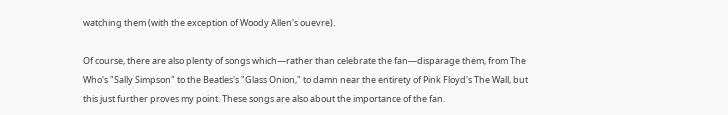watching them (with the exception of Woody Allen's ouevre).

Of course, there are also plenty of songs which—rather than celebrate the fan—disparage them, from The Who's "Sally Simpson" to the Beatles's "Glass Onion," to damn near the entirety of Pink Floyd's The Wall, but this just further proves my point. These songs are also about the importance of the fan.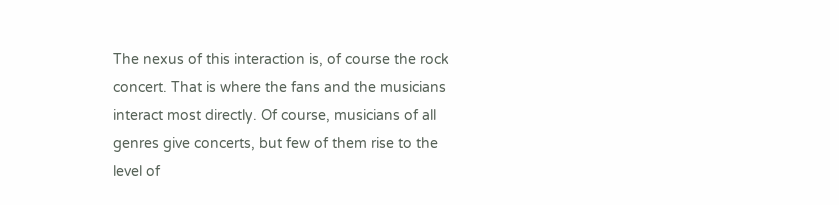The nexus of this interaction is, of course the rock concert. That is where the fans and the musicians interact most directly. Of course, musicians of all genres give concerts, but few of them rise to the level of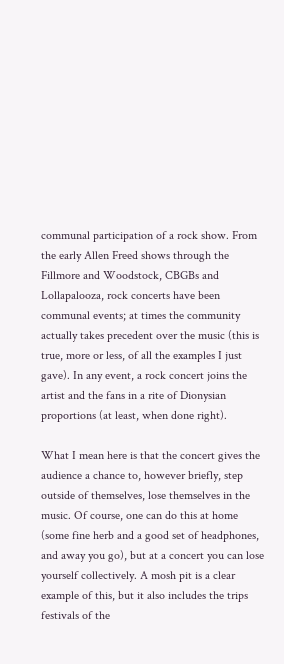communal participation of a rock show. From the early Allen Freed shows through the Fillmore and Woodstock, CBGBs and Lollapalooza, rock concerts have been communal events; at times the community actually takes precedent over the music (this is true, more or less, of all the examples I just gave). In any event, a rock concert joins the artist and the fans in a rite of Dionysian proportions (at least, when done right).

What I mean here is that the concert gives the audience a chance to, however briefly, step outside of themselves, lose themselves in the music. Of course, one can do this at home (some fine herb and a good set of headphones, and away you go), but at a concert you can lose yourself collectively. A mosh pit is a clear example of this, but it also includes the trips festivals of the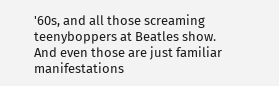'60s, and all those screaming teenyboppers at Beatles show. And even those are just familiar manifestations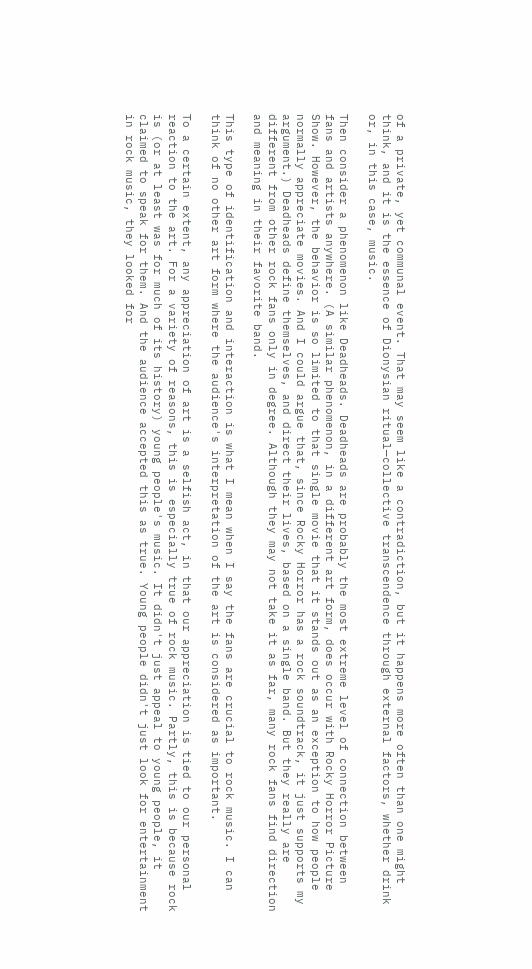of a private, yet communal event. That may seem like a contradiction, but it happens more often than one might think, and it is the essence of Dionysian ritual—collective transcendence through external factors, whether drink or, in this case, music.

Then consider a phenomenon like Deadheads. Deadheads are probably the most extreme level of connection between fans and artists anywhere. (A similar phenomenon, in a different art form, does occur with Rocky Horror Picture Show. However, the behavior is so limited to that single movie that it stands out as an exception to how people normally appreciate movies. And I could argue that, since Rocky Horror has a rock soundtrack, it just supports my argument.) Deadheads define themselves, and direct their lives, based on a single band. But they really are different from other rock fans only in degree. Although they may not take it as far, many rock fans find direction and meaning in their favorite band.

This type of identification and interaction is what I mean when I say the fans are crucial to rock music. I can think of no other art form where the audience's interpretation of the art is considered as important.

To a certain extent, any appreciation of art is a selfish act, in that our appreciation is tied to our personal reaction to the art. For a variety of reasons, this is especially true of rock music. Partly, this is because rock is (or at least was for much of its history) young people's music. It didn't just appeal to young people, it claimed to speak for them. And the audience accepted this as true. Young people didn't just look for entertainment in rock music, they looked for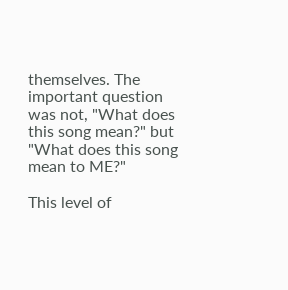themselves. The important question was not, "What does this song mean?" but "What does this song mean to ME?"

This level of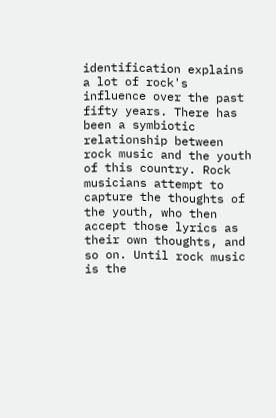identification explains a lot of rock's influence over the past fifty years. There has been a symbiotic relationship between rock music and the youth of this country. Rock musicians attempt to capture the thoughts of the youth, who then accept those lyrics as their own thoughts, and so on. Until rock music is the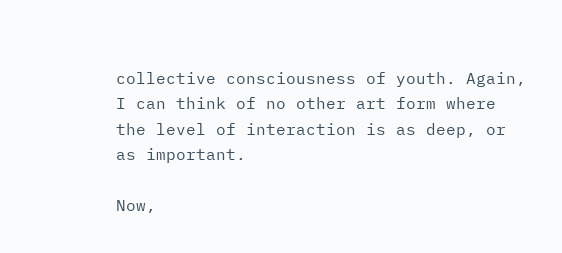collective consciousness of youth. Again, I can think of no other art form where the level of interaction is as deep, or as important.

Now,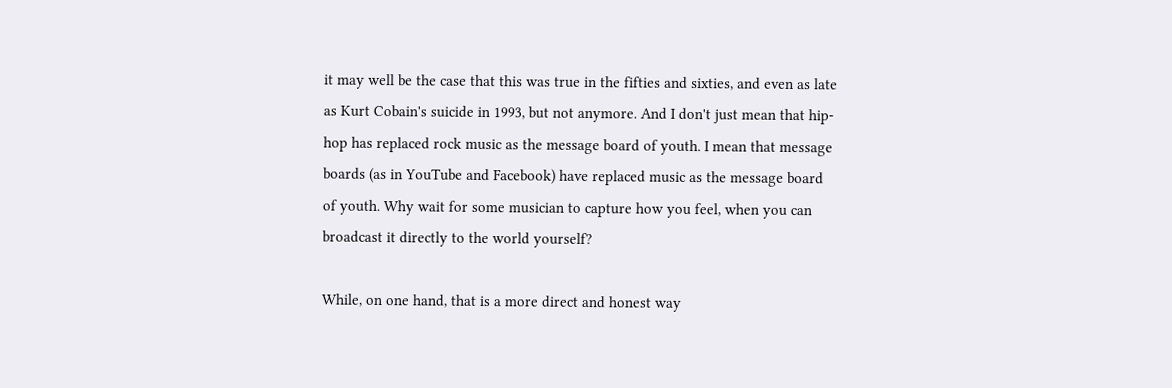it may well be the case that this was true in the fifties and sixties, and even as late as Kurt Cobain's suicide in 1993, but not anymore. And I don't just mean that hip-hop has replaced rock music as the message board of youth. I mean that message boards (as in YouTube and Facebook) have replaced music as the message board of youth. Why wait for some musician to capture how you feel, when you can broadcast it directly to the world yourself?

While, on one hand, that is a more direct and honest way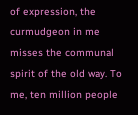of expression, the curmudgeon in me misses the communal spirit of the old way. To me, ten million people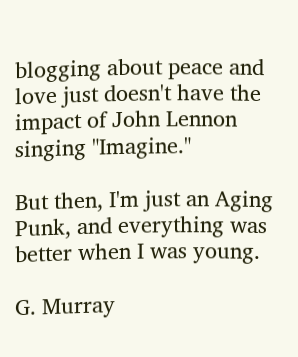blogging about peace and love just doesn't have the impact of John Lennon singing "Imagine."

But then, I'm just an Aging Punk, and everything was better when I was young.

G. Murray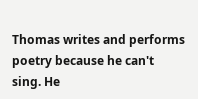Thomas writes and performs poetry because he can't sing. He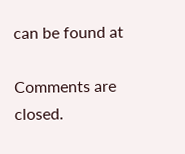can be found at

Comments are closed.